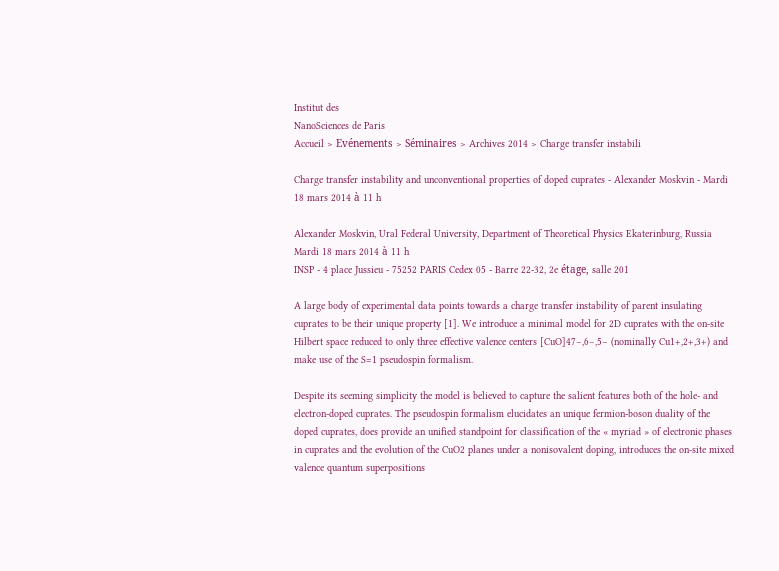Institut des
NanoSciences de Paris
Accueil > Evénements > Séminaires > Archives 2014 > Charge transfer instabili

Charge transfer instability and unconventional properties of doped cuprates - Alexander Moskvin - Mardi 18 mars 2014 à 11 h

Alexander Moskvin, Ural Federal University, Department of Theoretical Physics Ekaterinburg, Russia
Mardi 18 mars 2014 à 11 h
INSP - 4 place Jussieu - 75252 PARIS Cedex 05 - Barre 22-32, 2e étage, salle 201

A large body of experimental data points towards a charge transfer instability of parent insulating cuprates to be their unique property [1]. We introduce a minimal model for 2D cuprates with the on-site Hilbert space reduced to only three effective valence centers [CuO]47−,6−,5− (nominally Cu1+,2+,3+) and make use of the S=1 pseudospin formalism.

Despite its seeming simplicity the model is believed to capture the salient features both of the hole- and electron-doped cuprates. The pseudospin formalism elucidates an unique fermion-boson duality of the doped cuprates, does provide an unified standpoint for classification of the « myriad » of electronic phases in cuprates and the evolution of the CuO2 planes under a nonisovalent doping, introduces the on-site mixed valence quantum superpositions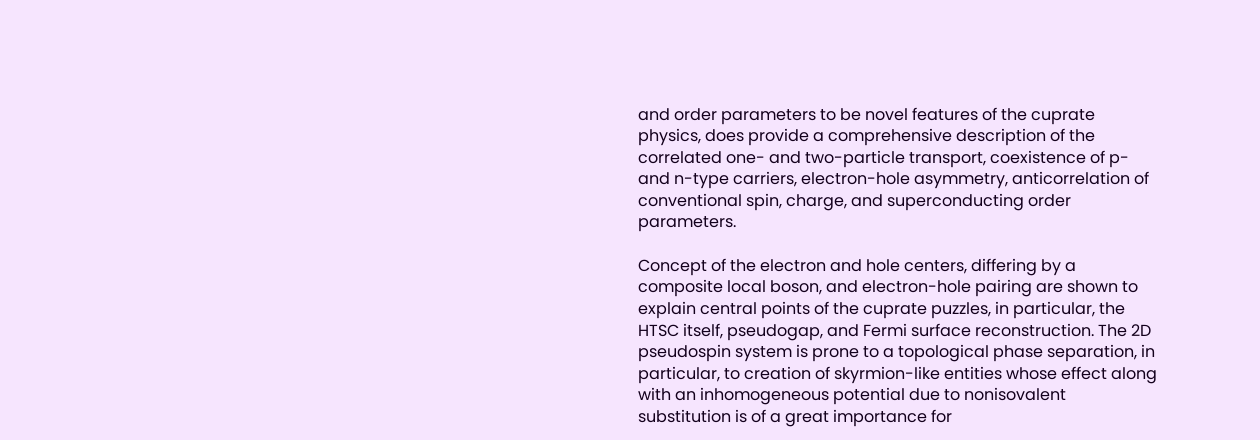and order parameters to be novel features of the cuprate physics, does provide a comprehensive description of the correlated one- and two-particle transport, coexistence of p- and n-type carriers, electron-hole asymmetry, anticorrelation of conventional spin, charge, and superconducting order parameters.

Concept of the electron and hole centers, differing by a composite local boson, and electron-hole pairing are shown to explain central points of the cuprate puzzles, in particular, the HTSC itself, pseudogap, and Fermi surface reconstruction. The 2D pseudospin system is prone to a topological phase separation, in particular, to creation of skyrmion-like entities whose effect along with an inhomogeneous potential due to nonisovalent substitution is of a great importance for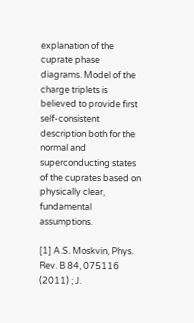explanation of the cuprate phase diagrams. Model of the charge triplets is believed to provide first self-consistent description both for the normal and superconducting states of the cuprates based on physically clear, fundamental assumptions.

[1] A.S. Moskvin, Phys. Rev. B 84, 075116 (2011) ; J.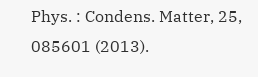Phys. : Condens. Matter, 25, 085601 (2013).